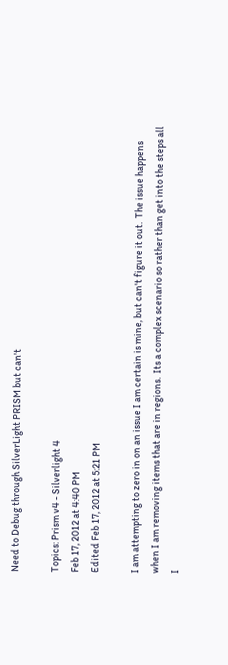Need to Debug through SilverLight PRISM but can't

Topics: Prism v4 - Silverlight 4
Feb 17, 2012 at 4:40 PM
Edited Feb 17, 2012 at 5:21 PM

I am attempting to zero in on an issue I am certain is mine, but can't figure it out.  The issue happens when I am removing items that are in regions.  Its a complex scenario so rather than get into the steps all I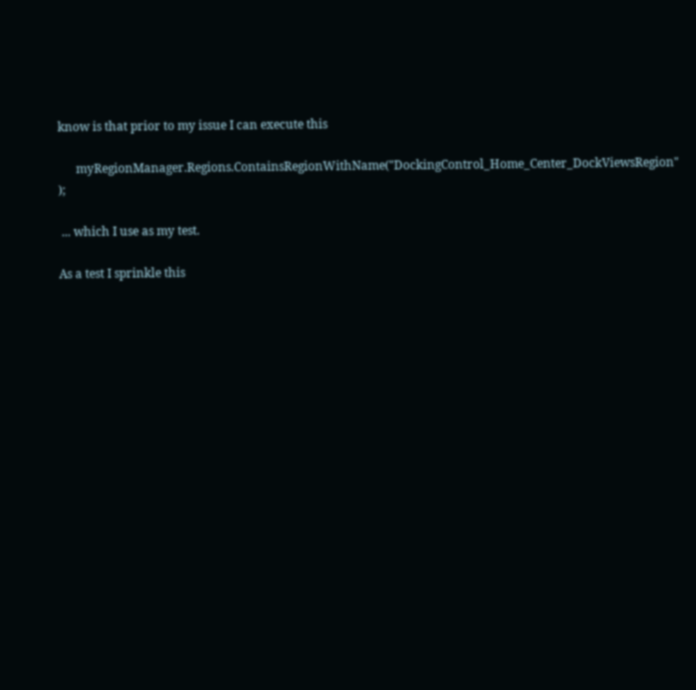know is that prior to my issue I can execute this

      myRegionManager.Regions.ContainsRegionWithName("DockingControl_Home_Center_DockViewsRegion" );

 ... which I use as my test.

As a test I sprinkle this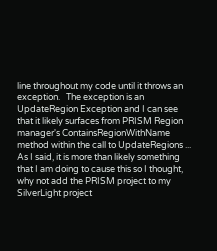line throughout my code until it throws an exception.   The exception is an UpdateRegion Exception and I can see that it likely surfaces from PRISM Region manager's ContainsRegionWithName method within the call to UpdateRegions ... As I said, it is more than likely something that I am doing to cause this so I thought, why not add the PRISM project to my SilverLight project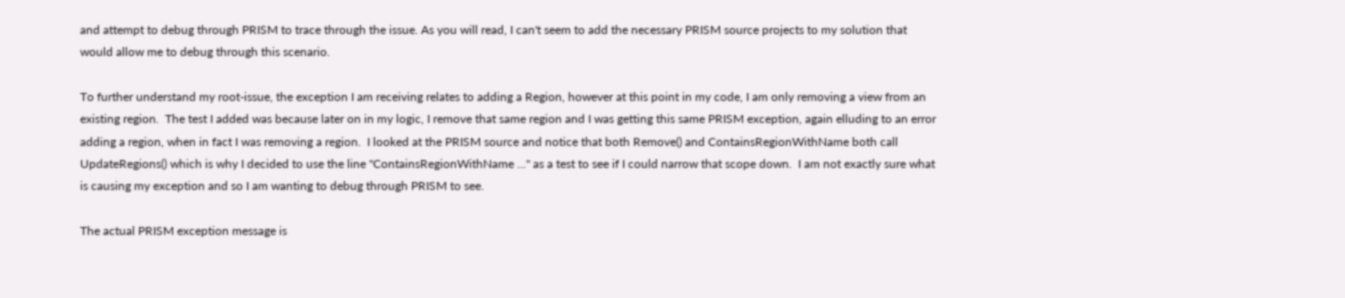and attempt to debug through PRISM to trace through the issue. As you will read, I can't seem to add the necessary PRISM source projects to my solution that would allow me to debug through this scenario.

To further understand my root-issue, the exception I am receiving relates to adding a Region, however at this point in my code, I am only removing a view from an existing region.  The test I added was because later on in my logic, I remove that same region and I was getting this same PRISM exception, again elluding to an error adding a region, when in fact I was removing a region.  I looked at the PRISM source and notice that both Remove() and ContainsRegionWithName both call UpdateRegions() which is why I decided to use the line "ContainsRegionWithName ..." as a test to see if I could narrow that scope down.  I am not exactly sure what is causing my exception and so I am wanting to debug through PRISM to see.

The actual PRISM exception message is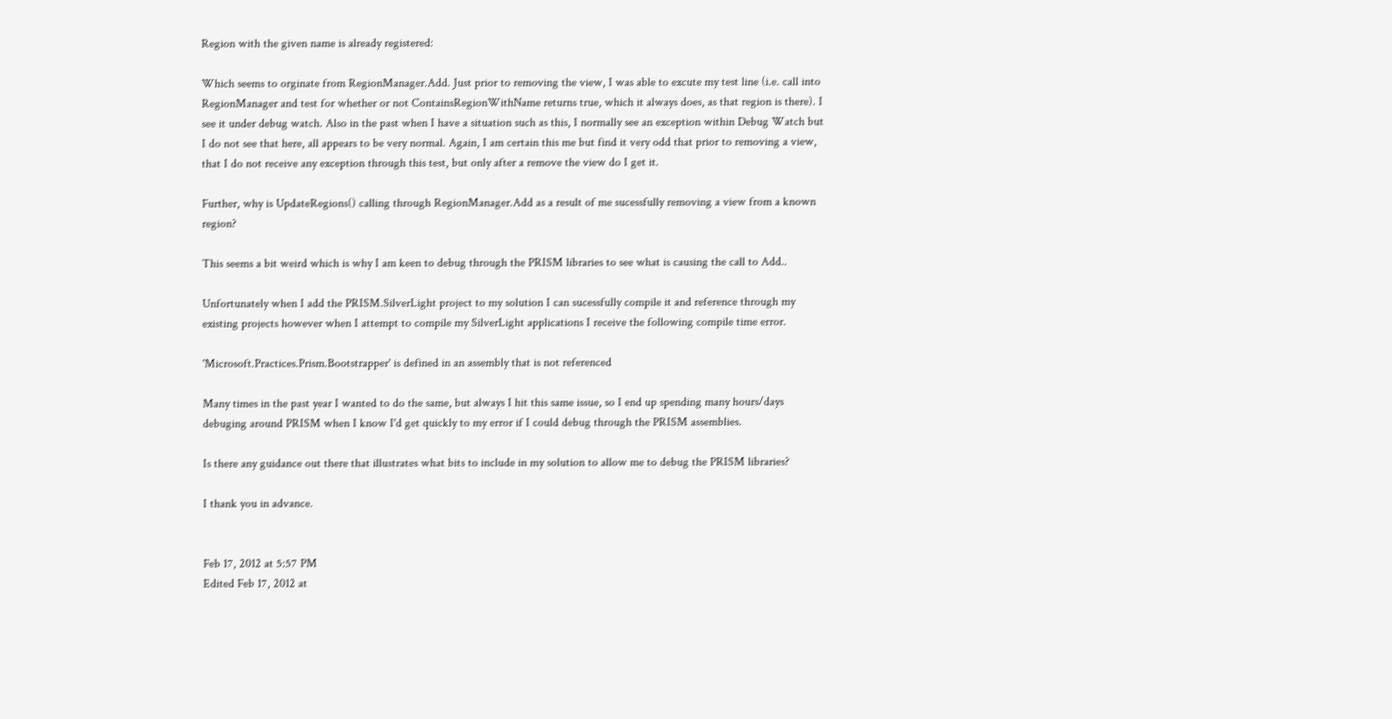Region with the given name is already registered:

Which seems to orginate from RegionManager.Add. Just prior to removing the view, I was able to excute my test line (i.e. call into RegionManager and test for whether or not ContainsRegionWithName returns true, which it always does, as that region is there). I see it under debug watch. Also in the past when I have a situation such as this, I normally see an exception within Debug Watch but I do not see that here, all appears to be very normal. Again, I am certain this me but find it very odd that prior to removing a view, that I do not receive any exception through this test, but only after a remove the view do I get it.

Further, why is UpdateRegions() calling through RegionManager.Add as a result of me sucessfully removing a view from a known region?

This seems a bit weird which is why I am keen to debug through the PRISM libraries to see what is causing the call to Add..

Unfortunately when I add the PRISM.SilverLight project to my solution I can sucessfully compile it and reference through my existing projects however when I attempt to compile my SilverLight applications I receive the following compile time error.

'Microsoft.Practices.Prism.Bootstrapper' is defined in an assembly that is not referenced

Many times in the past year I wanted to do the same, but always I hit this same issue, so I end up spending many hours/days debuging around PRISM when I know I'd get quickly to my error if I could debug through the PRISM assemblies.

Is there any guidance out there that illustrates what bits to include in my solution to allow me to debug the PRISM libraries?

I thank you in advance.


Feb 17, 2012 at 5:57 PM
Edited Feb 17, 2012 at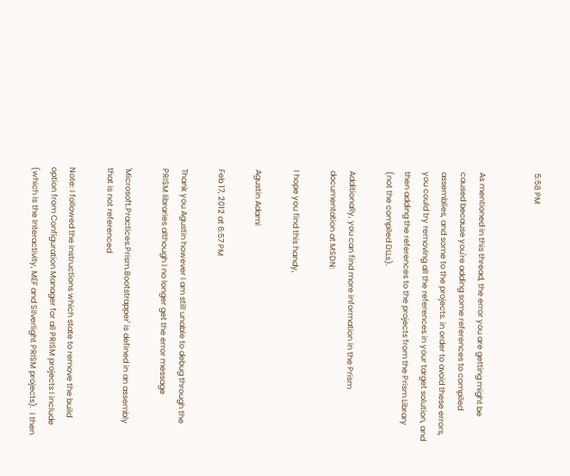5:58 PM


As mentioned in this thread, the error you are getting might be caused because you're adding some references to compiled assemblies, and some to the projects. in order to avoid these errors, you could try removing all the references in your target solution, and then adding the references to the projects from the Prism Library (not the compiled DLLs).

Additionally, you can find more information in the Prism documentation at MSDN:

I hope you find this handy,

Agustin Adami

Feb 17, 2012 at 6:57 PM

Thank you Agustin however I am still unable to debug through the PRISM libraries although I no longer get the error message

'Microsoft.Practices.Prism.Bootstrapper' is defined in an assembly that is not referenced

Note: I followed the instructions which state to remove the build option from Configuration Manager for all PRISM projects I include (which is the Interactivity, MEF and Silverlight PRISM projects).  I then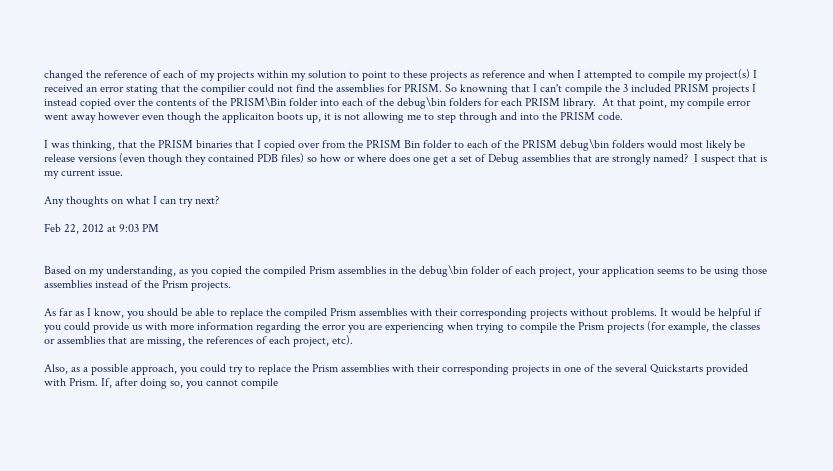changed the reference of each of my projects within my solution to point to these projects as reference and when I attempted to compile my project(s) I received an error stating that the compilier could not find the assemblies for PRISM. So knowning that I can't compile the 3 included PRISM projects I instead copied over the contents of the PRISM\Bin folder into each of the debug\bin folders for each PRISM library.  At that point, my compile error went away however even though the applicaiton boots up, it is not allowing me to step through and into the PRISM code.

I was thinking, that the PRISM binaries that I copied over from the PRISM Bin folder to each of the PRISM debug\bin folders would most likely be release versions (even though they contained PDB files) so how or where does one get a set of Debug assemblies that are strongly named?  I suspect that is my current issue.

Any thoughts on what I can try next?

Feb 22, 2012 at 9:03 PM


Based on my understanding, as you copied the compiled Prism assemblies in the debug\bin folder of each project, your application seems to be using those assemblies instead of the Prism projects.

As far as I know, you should be able to replace the compiled Prism assemblies with their corresponding projects without problems. It would be helpful if you could provide us with more information regarding the error you are experiencing when trying to compile the Prism projects (for example, the classes or assemblies that are missing, the references of each project, etc).

Also, as a possible approach, you could try to replace the Prism assemblies with their corresponding projects in one of the several Quickstarts provided with Prism. If, after doing so, you cannot compile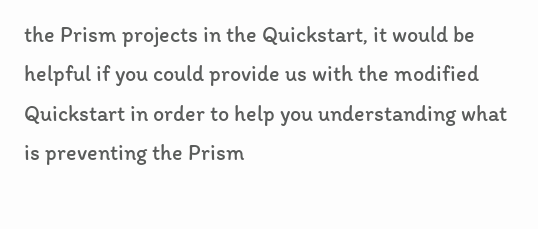the Prism projects in the Quickstart, it would be helpful if you could provide us with the modified Quickstart in order to help you understanding what is preventing the Prism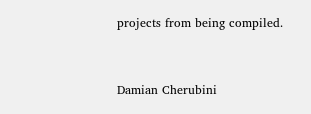projects from being compiled.


Damian Cherubini